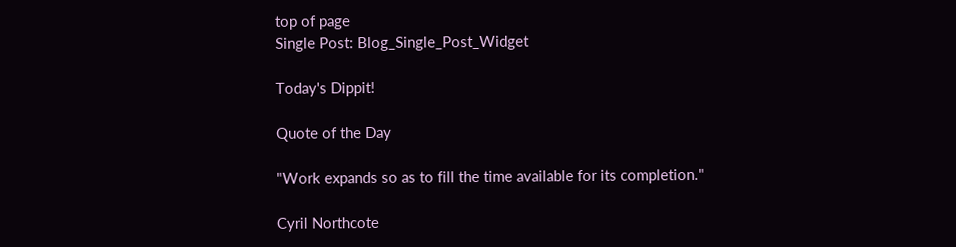top of page
Single Post: Blog_Single_Post_Widget

Today's Dippit!

Quote of the Day

"Work expands so as to fill the time available for its completion."

Cyril Northcote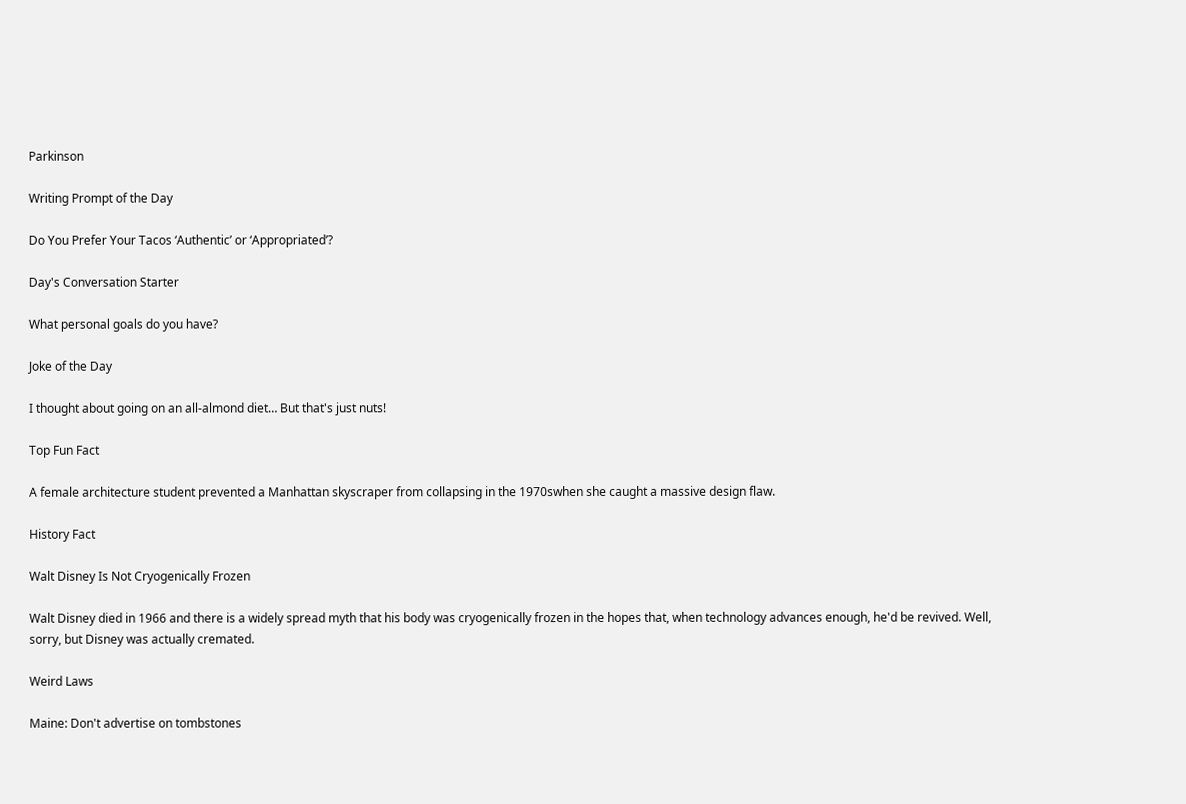Parkinson

Writing Prompt of the Day

Do You Prefer Your Tacos ‘Authentic’ or ‘Appropriated’?

Day's Conversation Starter

What personal goals do you have?

Joke of the Day

I thought about going on an all-almond diet… But that's just nuts!

Top Fun Fact

A female architecture student prevented a Manhattan skyscraper from collapsing in the 1970swhen she caught a massive design flaw.

History Fact

Walt Disney Is Not Cryogenically Frozen

Walt Disney died in 1966 and there is a widely spread myth that his body was cryogenically frozen in the hopes that, when technology advances enough, he'd be revived. Well, sorry, but Disney was actually cremated.

Weird Laws

Maine: Don't advertise on tombstones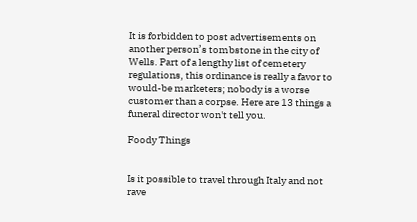It is forbidden to post advertisements on another person’s tombstone in the city of Wells. Part of a lengthy list of cemetery regulations, this ordinance is really a favor to would-be marketers; nobody is a worse customer than a corpse. Here are 13 things a funeral director won't tell you.

Foody Things


Is it possible to travel through Italy and not rave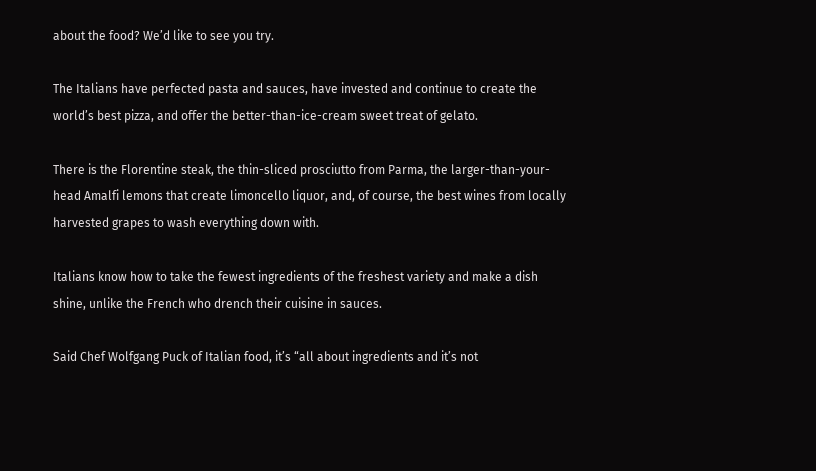about the food? We’d like to see you try.

The Italians have perfected pasta and sauces, have invested and continue to create the world’s best pizza, and offer the better-than-ice-cream sweet treat of gelato.

There is the Florentine steak, the thin-sliced prosciutto from Parma, the larger-than-your-head Amalfi lemons that create limoncello liquor, and, of course, the best wines from locally harvested grapes to wash everything down with.

Italians know how to take the fewest ingredients of the freshest variety and make a dish shine, unlike the French who drench their cuisine in sauces.

Said Chef Wolfgang Puck of Italian food, it’s “all about ingredients and it’s not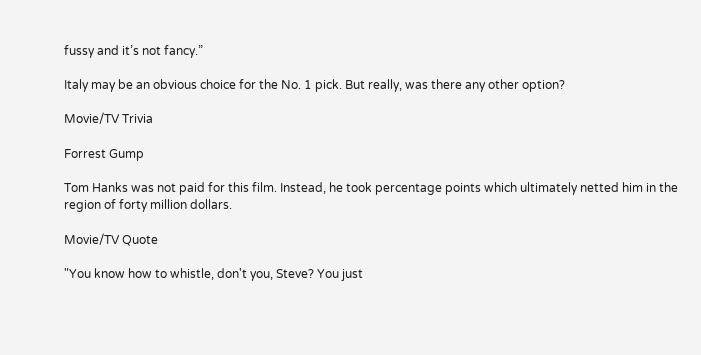fussy and it’s not fancy.”

Italy may be an obvious choice for the No. 1 pick. But really, was there any other option?

Movie/TV Trivia

Forrest Gump

Tom Hanks was not paid for this film. Instead, he took percentage points which ultimately netted him in the region of forty million dollars.

Movie/TV Quote

"You know how to whistle, don't you, Steve? You just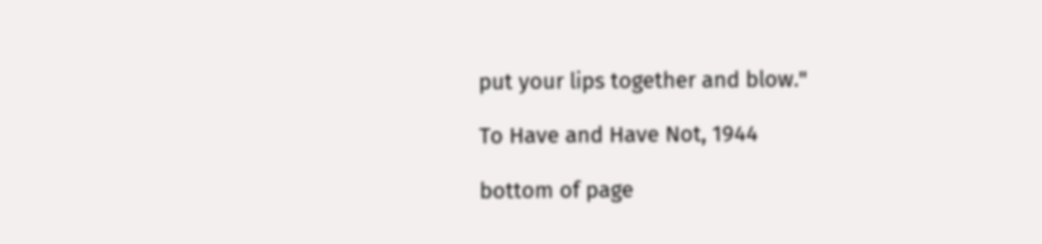put your lips together and blow."

To Have and Have Not, 1944

bottom of page